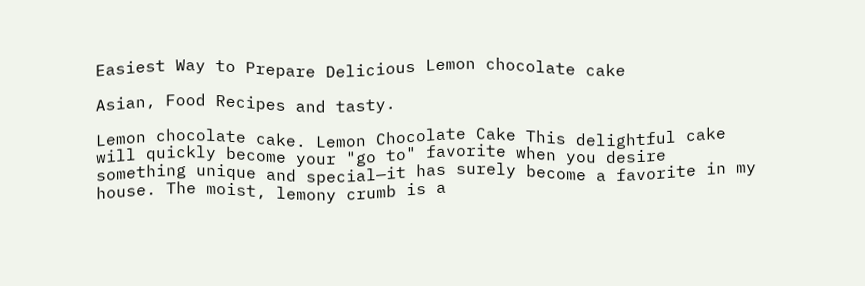Easiest Way to Prepare Delicious Lemon chocolate cake

Asian, Food Recipes and tasty.

Lemon chocolate cake. Lemon Chocolate Cake This delightful cake will quickly become your "go to" favorite when you desire something unique and special—it has surely become a favorite in my house. The moist, lemony crumb is a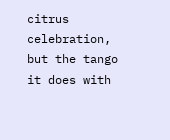citrus celebration, but the tango it does with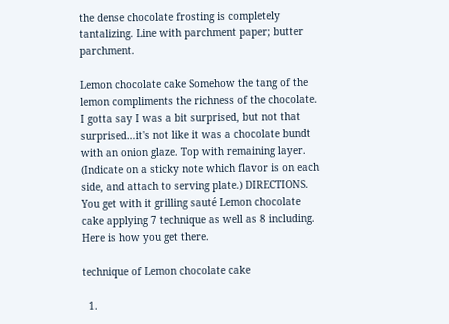the dense chocolate frosting is completely tantalizing. Line with parchment paper; butter parchment.

Lemon chocolate cake Somehow the tang of the lemon compliments the richness of the chocolate. I gotta say I was a bit surprised, but not that surprised…it's not like it was a chocolate bundt with an onion glaze. Top with remaining layer. (Indicate on a sticky note which flavor is on each side, and attach to serving plate.) DIRECTIONS. You get with it grilling sauté Lemon chocolate cake applying 7 technique as well as 8 including. Here is how you get there.

technique of Lemon chocolate cake

  1.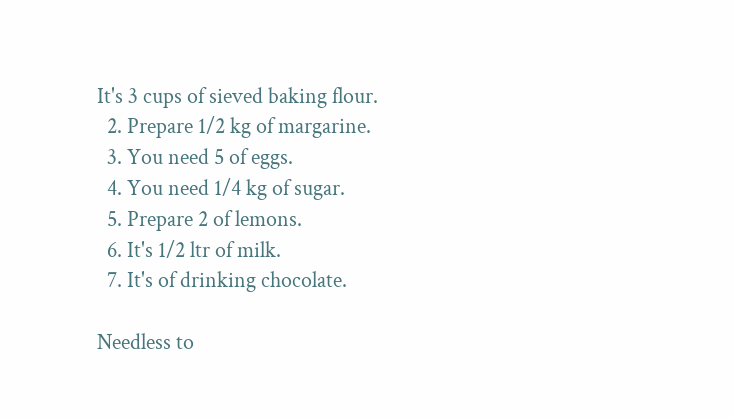It's 3 cups of sieved baking flour.
  2. Prepare 1/2 kg of margarine.
  3. You need 5 of eggs.
  4. You need 1/4 kg of sugar.
  5. Prepare 2 of lemons.
  6. It's 1/2 ltr of milk.
  7. It's of drinking chocolate.

Needless to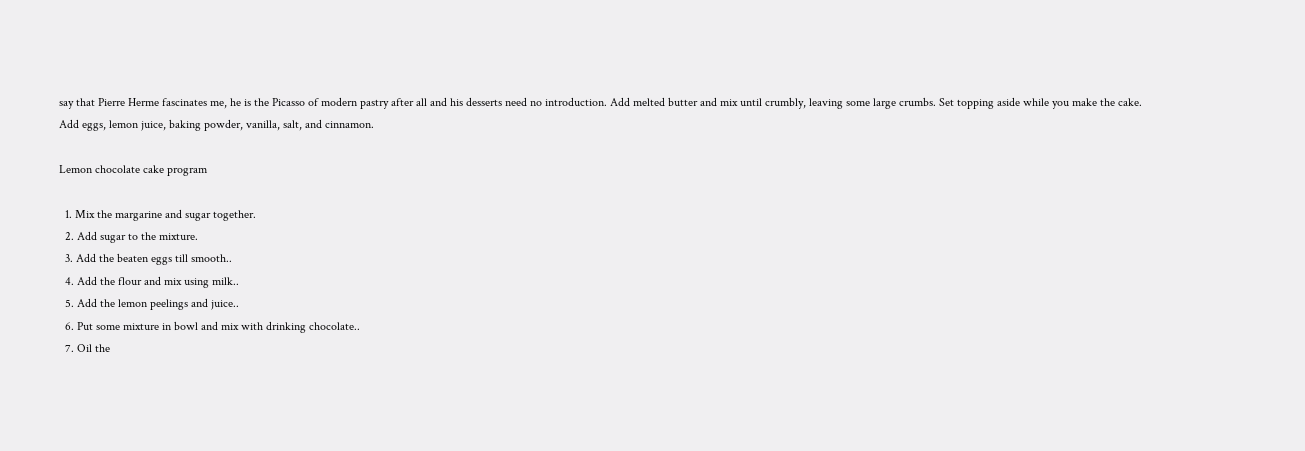say that Pierre Herme fascinates me, he is the Picasso of modern pastry after all and his desserts need no introduction. Add melted butter and mix until crumbly, leaving some large crumbs. Set topping aside while you make the cake. Add eggs, lemon juice, baking powder, vanilla, salt, and cinnamon.

Lemon chocolate cake program

  1. Mix the margarine and sugar together.
  2. Add sugar to the mixture.
  3. Add the beaten eggs till smooth..
  4. Add the flour and mix using milk..
  5. Add the lemon peelings and juice..
  6. Put some mixture in bowl and mix with drinking chocolate..
  7. Oil the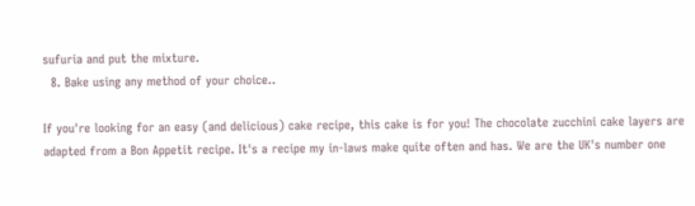sufuria and put the mixture.
  8. Bake using any method of your choice..

If you're looking for an easy (and delicious) cake recipe, this cake is for you! The chocolate zucchini cake layers are adapted from a Bon Appetit recipe. It's a recipe my in-laws make quite often and has. We are the UK's number one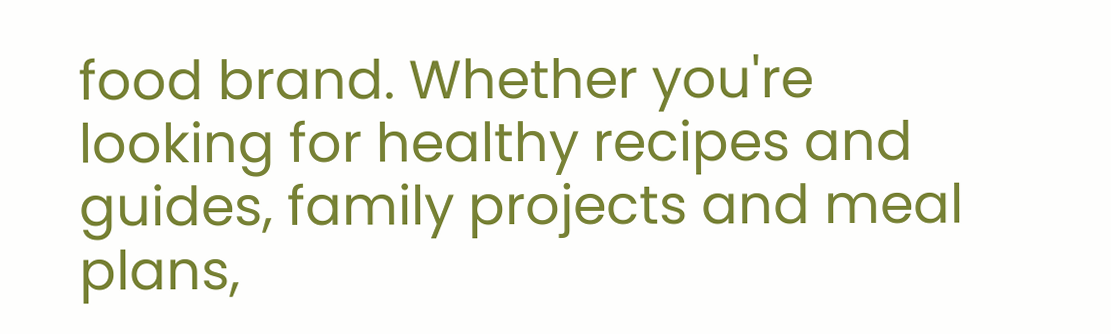food brand. Whether you're looking for healthy recipes and guides, family projects and meal plans,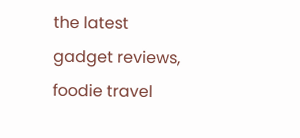the latest gadget reviews, foodie travel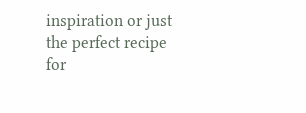inspiration or just the perfect recipe for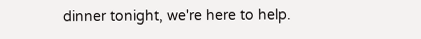dinner tonight, we're here to help.